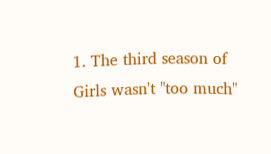1. The third season of Girls wasn't "too much"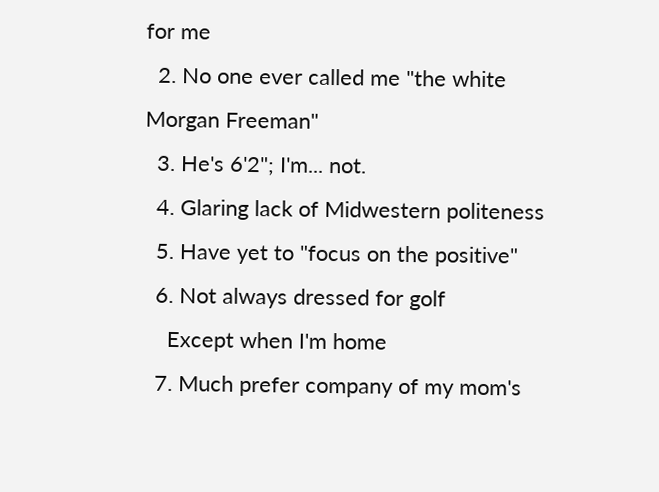for me
  2. No one ever called me "the white Morgan Freeman"
  3. He's 6'2"; I'm... not.
  4. Glaring lack of Midwestern politeness
  5. Have yet to "focus on the positive"
  6. Not always dressed for golf
    Except when I'm home
  7. Much prefer company of my mom's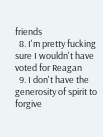friends
  8. I'm pretty fucking sure I wouldn't have voted for Reagan
  9. I don't have the generosity of spirit to forgive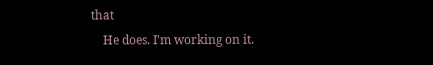that
    He does. I'm working on it.